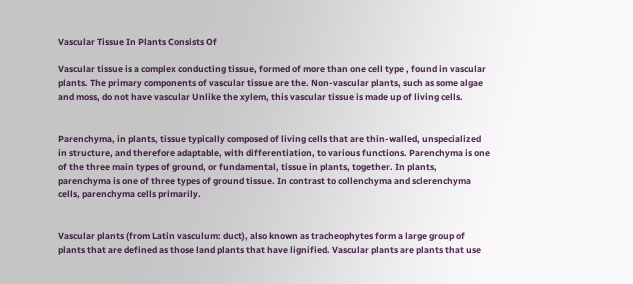Vascular Tissue In Plants Consists Of

Vascular tissue is a complex conducting tissue, formed of more than one cell type , found in vascular plants. The primary components of vascular tissue are the. Non-vascular plants, such as some algae and moss, do not have vascular Unlike the xylem, this vascular tissue is made up of living cells.


Parenchyma, in plants, tissue typically composed of living cells that are thin-walled, unspecialized in structure, and therefore adaptable, with differentiation, to various functions. Parenchyma is one of the three main types of ground, or fundamental, tissue in plants, together. In plants, parenchyma is one of three types of ground tissue. In contrast to collenchyma and sclerenchyma cells, parenchyma cells primarily.


Vascular plants (from Latin vasculum: duct), also known as tracheophytes form a large group of plants that are defined as those land plants that have lignified. Vascular plants are plants that use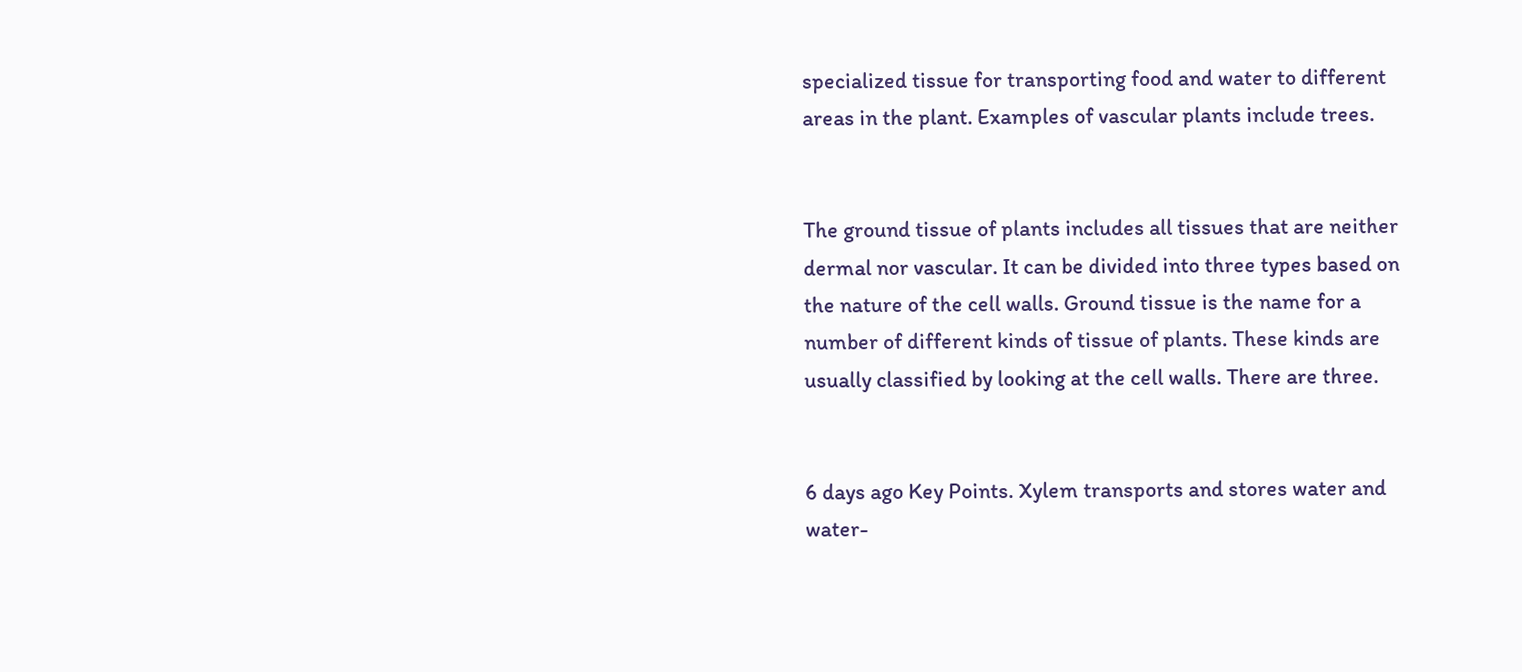specialized tissue for transporting food and water to different areas in the plant. Examples of vascular plants include trees.


The ground tissue of plants includes all tissues that are neither dermal nor vascular. It can be divided into three types based on the nature of the cell walls. Ground tissue is the name for a number of different kinds of tissue of plants. These kinds are usually classified by looking at the cell walls. There are three.


6 days ago Key Points. Xylem transports and stores water and water-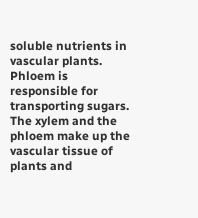soluble nutrients in vascular plants. Phloem is responsible for transporting sugars. The xylem and the phloem make up the vascular tissue of plants and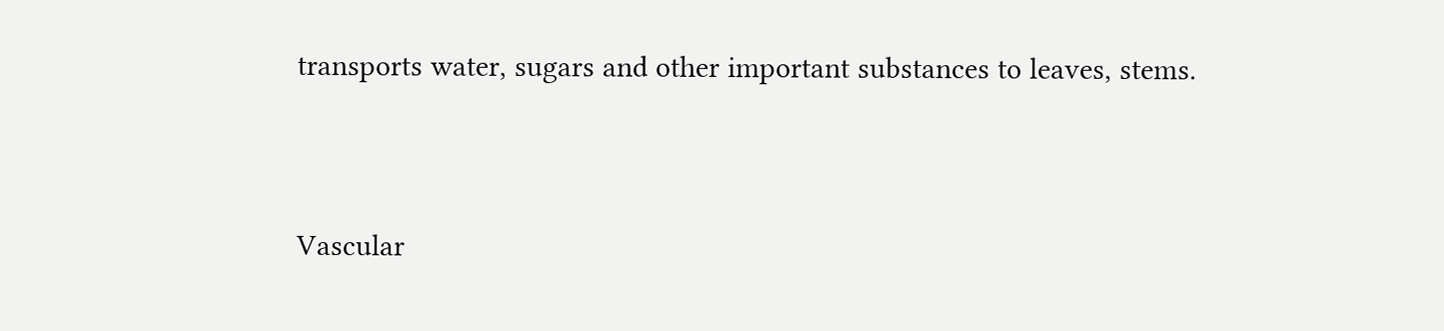transports water, sugars and other important substances to leaves, stems.


Vascular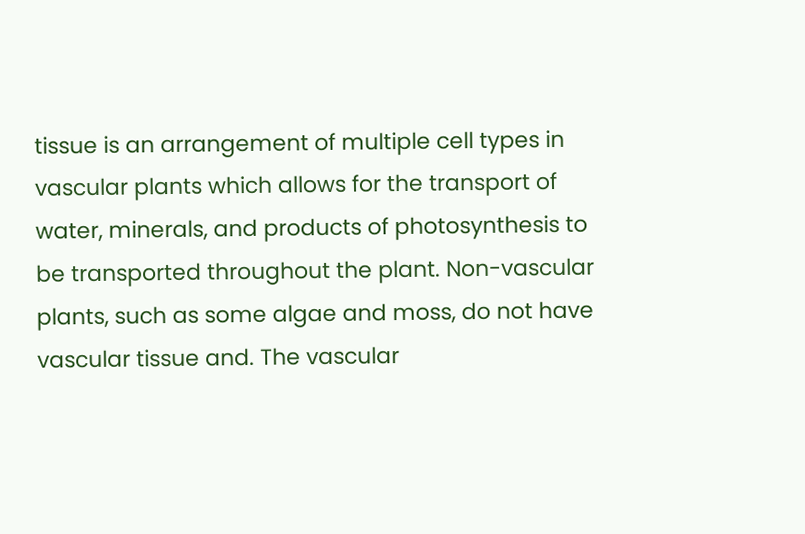tissue is an arrangement of multiple cell types in vascular plants which allows for the transport of water, minerals, and products of photosynthesis to be transported throughout the plant. Non-vascular plants, such as some algae and moss, do not have vascular tissue and. The vascular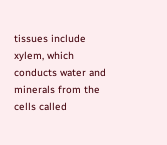tissues include xylem, which conducts water and minerals from the cells called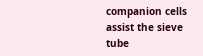companion cells assist the sieve tube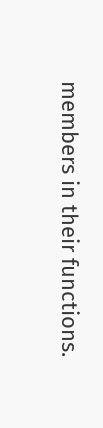members in their functions.